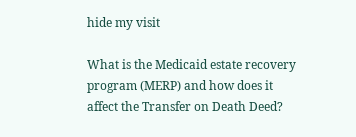hide my visit

What is the Medicaid estate recovery program (MERP) and how does it affect the Transfer on Death Deed?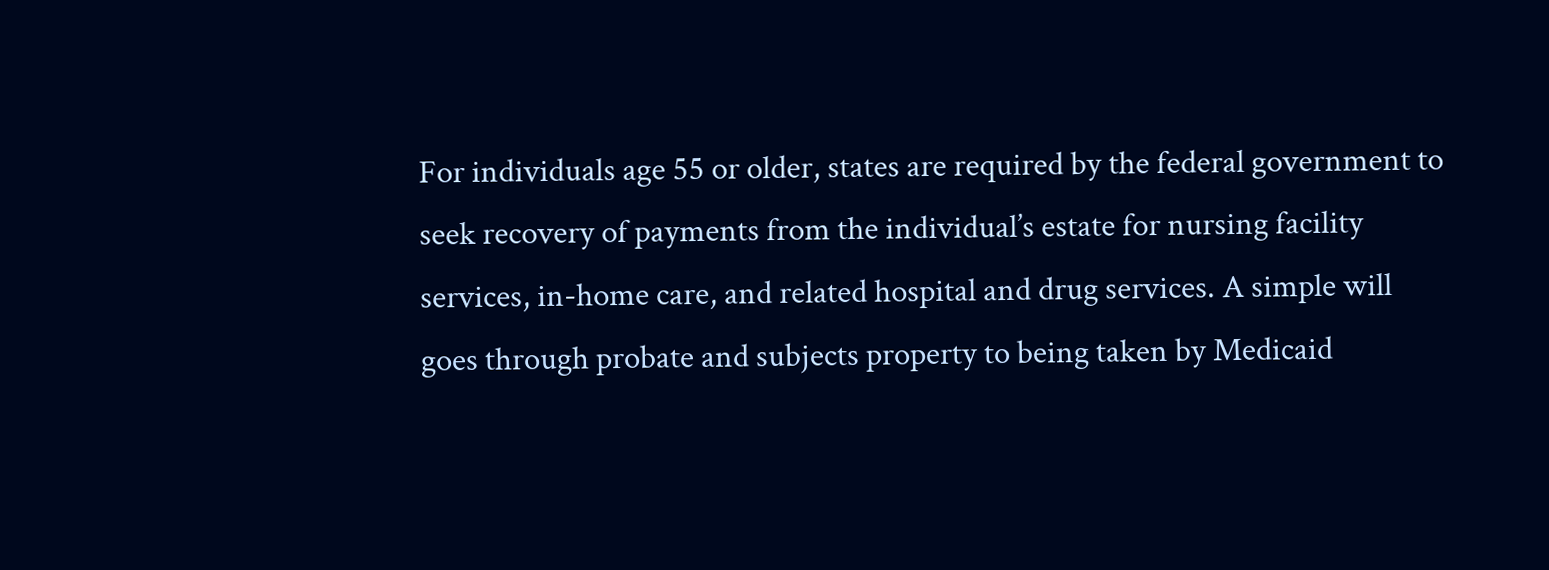For individuals age 55 or older, states are required by the federal government to seek recovery of payments from the individual’s estate for nursing facility services, in-home care, and related hospital and drug services. A simple will goes through probate and subjects property to being taken by Medicaid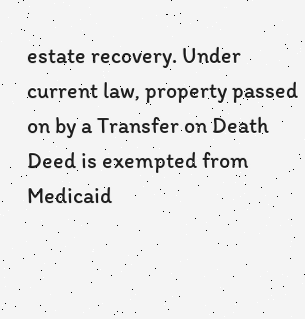estate recovery. Under current law, property passed on by a Transfer on Death Deed is exempted from Medicaid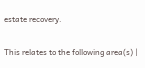estate recovery.

This relates to the following area(s) |